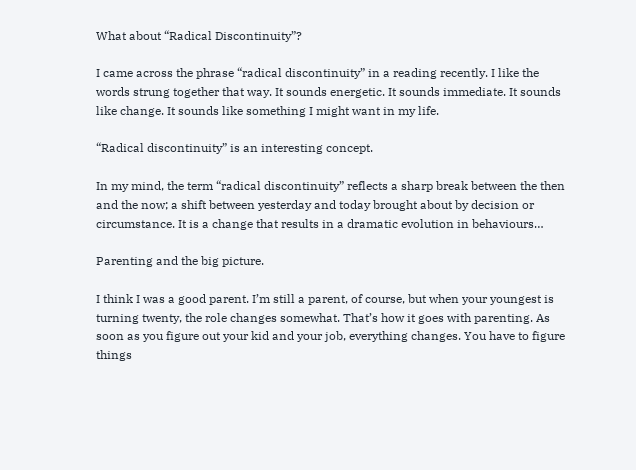What about “Radical Discontinuity”?

I came across the phrase “radical discontinuity” in a reading recently. I like the words strung together that way. It sounds energetic. It sounds immediate. It sounds like change. It sounds like something I might want in my life.

“Radical discontinuity” is an interesting concept.

In my mind, the term “radical discontinuity” reflects a sharp break between the then and the now; a shift between yesterday and today brought about by decision or circumstance. It is a change that results in a dramatic evolution in behaviours…

Parenting and the big picture.

I think I was a good parent. I’m still a parent, of course, but when your youngest is turning twenty, the role changes somewhat. That’s how it goes with parenting. As soon as you figure out your kid and your job, everything changes. You have to figure things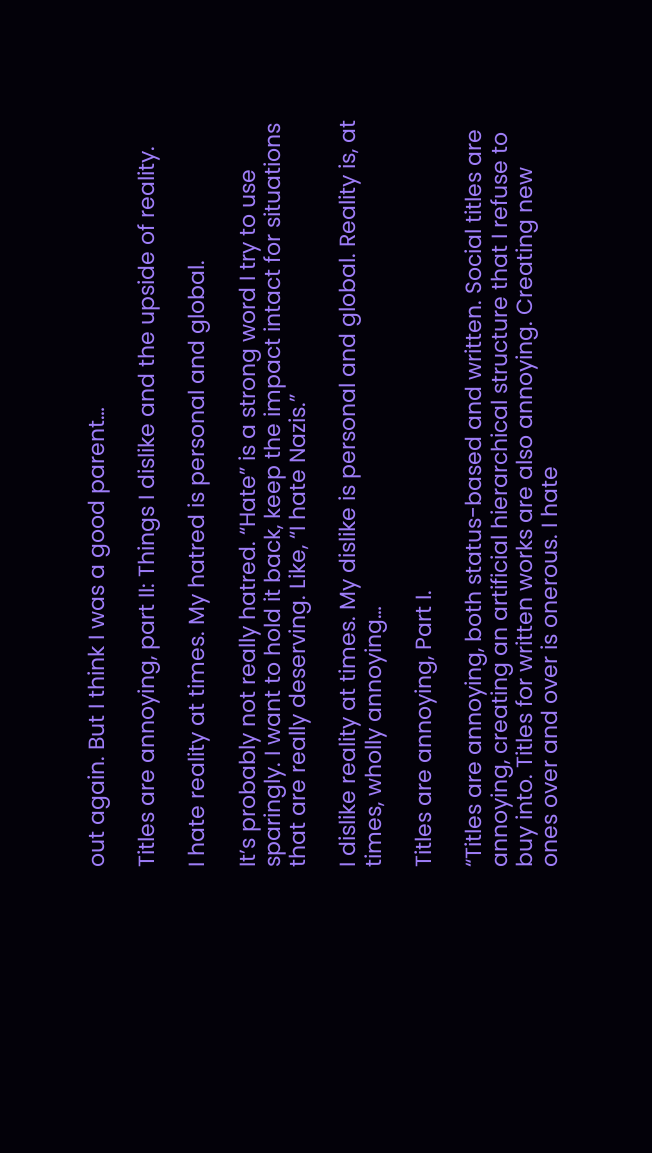out again. But I think I was a good parent…

Titles are annoying, part II: Things I dislike and the upside of reality.

I hate reality at times. My hatred is personal and global.

It’s probably not really hatred. “Hate” is a strong word I try to use sparingly. I want to hold it back, keep the impact intact for situations that are really deserving. Like, “I hate Nazis.”

I dislike reality at times. My dislike is personal and global. Reality is, at times, wholly annoying…

Titles are annoying, Part I.

“Titles are annoying, both status-based and written. Social titles are annoying, creating an artificial hierarchical structure that I refuse to buy into. Titles for written works are also annoying. Creating new ones over and over is onerous. I hate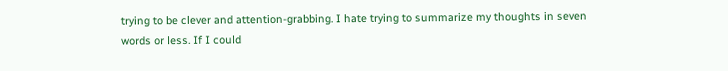trying to be clever and attention-grabbing. I hate trying to summarize my thoughts in seven words or less. If I could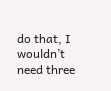do that, I wouldn’t need three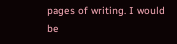pages of writing. I would be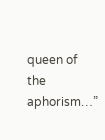queen of the aphorism…”